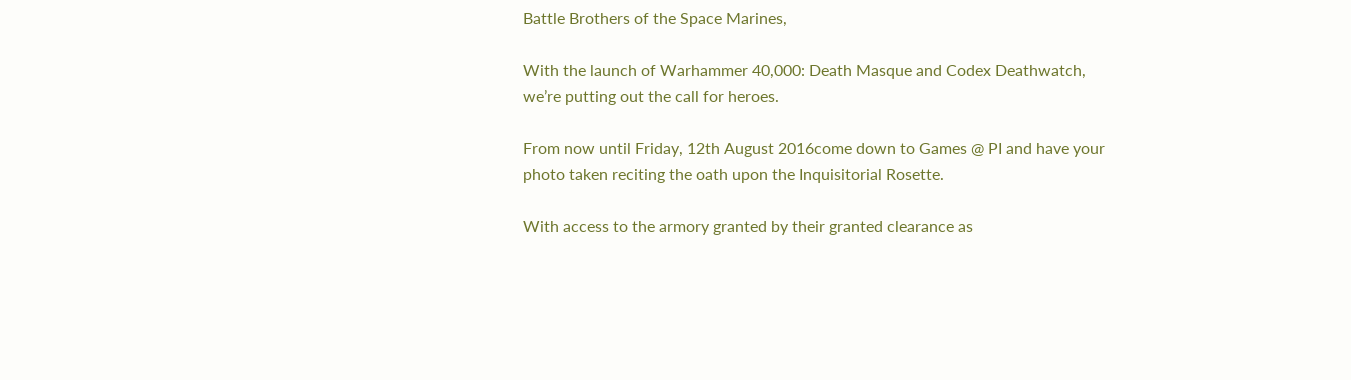Battle Brothers of the Space Marines,

With the launch of Warhammer 40,000: Death Masque and Codex Deathwatch, we’re putting out the call for heroes.

From now until Friday, 12th August 2016come down to Games @ PI and have your photo taken reciting the oath upon the Inquisitorial Rosette.

With access to the armory granted by their granted clearance as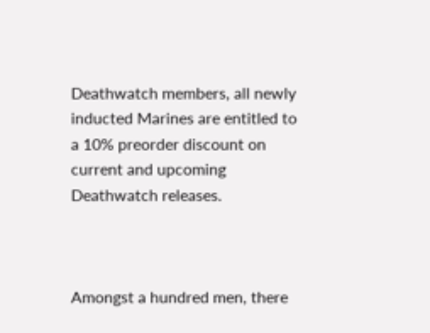Deathwatch members, all newly inducted Marines are entitled to a 10% preorder discount on current and upcoming Deathwatch releases.



Amongst a hundred men, there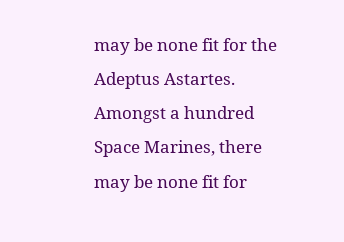may be none fit for the Adeptus Astartes. Amongst a hundred Space Marines, there may be none fit for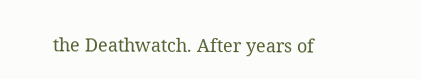the Deathwatch. After years of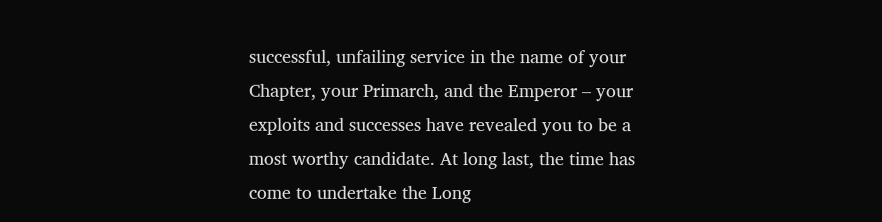successful, unfailing service in the name of your Chapter, your Primarch, and the Emperor – your exploits and successes have revealed you to be a most worthy candidate. At long last, the time has come to undertake the Long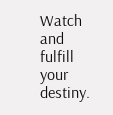Watch and fulfill your destiny.